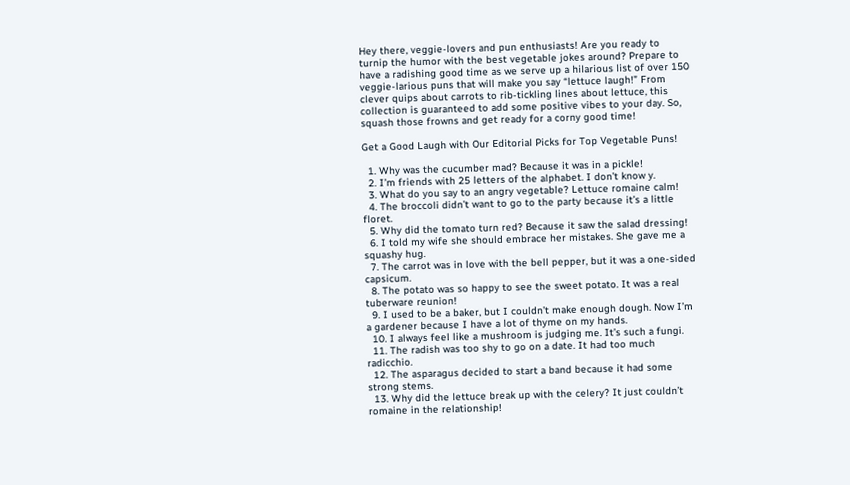Hey there, veggie-lovers and pun enthusiasts! Are you ready to turnip the humor with the best vegetable jokes around? Prepare to have a radishing good time as we serve up a hilarious list of over 150 veggie-larious puns that will make you say “lettuce laugh!” From clever quips about carrots to rib-tickling lines about lettuce, this collection is guaranteed to add some positive vibes to your day. So, squash those frowns and get ready for a corny good time!

Get a Good Laugh with Our Editorial Picks for Top Vegetable Puns!

  1. Why was the cucumber mad? Because it was in a pickle!
  2. I’m friends with 25 letters of the alphabet. I don’t know y.
  3. What do you say to an angry vegetable? Lettuce romaine calm!
  4. The broccoli didn’t want to go to the party because it’s a little floret.
  5. Why did the tomato turn red? Because it saw the salad dressing!
  6. I told my wife she should embrace her mistakes. She gave me a squashy hug.
  7. The carrot was in love with the bell pepper, but it was a one-sided capsicum.
  8. The potato was so happy to see the sweet potato. It was a real tuberware reunion!
  9. I used to be a baker, but I couldn’t make enough dough. Now I’m a gardener because I have a lot of thyme on my hands.
  10. I always feel like a mushroom is judging me. It’s such a fungi.
  11. The radish was too shy to go on a date. It had too much radicchio.
  12. The asparagus decided to start a band because it had some strong stems.
  13. Why did the lettuce break up with the celery? It just couldn’t romaine in the relationship!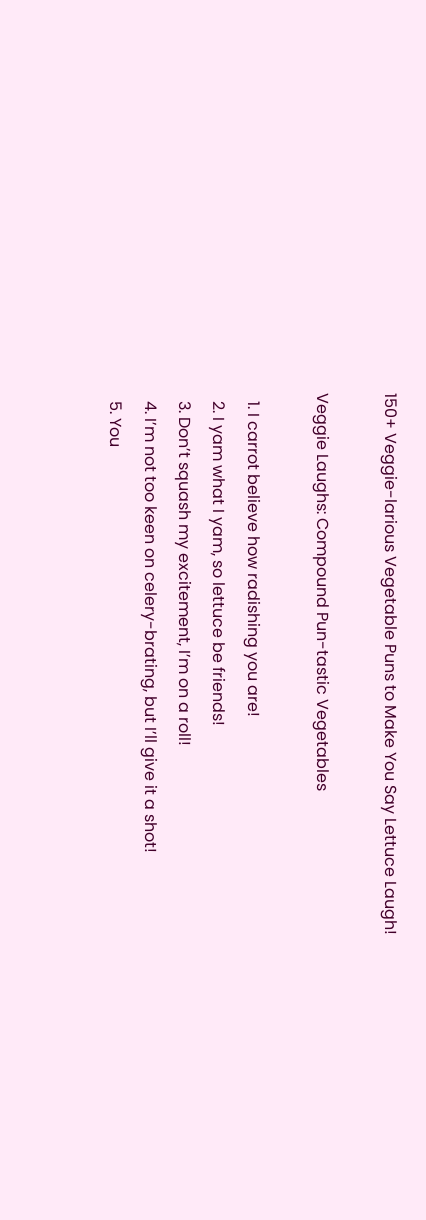150+ Veggie-larious Vegetable Puns to Make You Say Lettuce Laugh!

Veggie Laughs: Compound Pun-tastic Vegetables

  1. I carrot believe how radishing you are!
  2. I yam what I yam, so lettuce be friends!
  3. Don’t squash my excitement, I’m on a roll!
  4. I’m not too keen on celery-brating, but I’ll give it a shot!
  5. You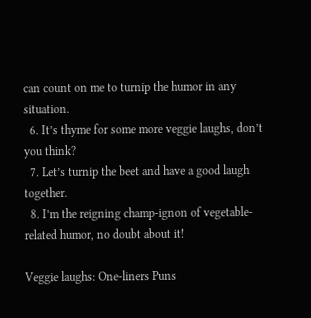can count on me to turnip the humor in any situation.
  6. It’s thyme for some more veggie laughs, don’t you think?
  7. Let’s turnip the beet and have a good laugh together.
  8. I’m the reigning champ-ignon of vegetable-related humor, no doubt about it!

Veggie laughs: One-liners Puns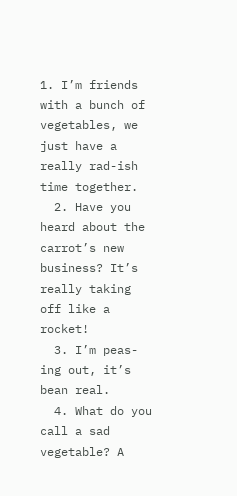1. I’m friends with a bunch of vegetables, we just have a really rad-ish time together.
  2. Have you heard about the carrot’s new business? It’s really taking off like a rocket!
  3. I’m peas-ing out, it’s bean real.
  4. What do you call a sad vegetable? A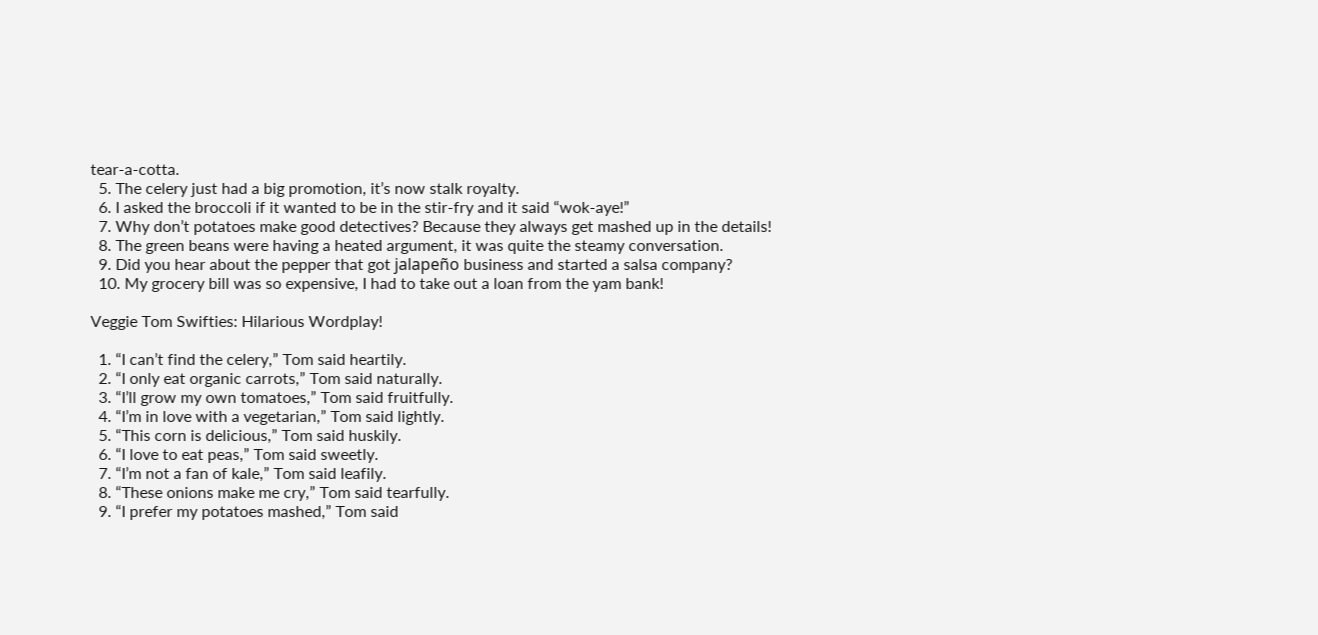tear-a-cotta.
  5. The celery just had a big promotion, it’s now stalk royalty.
  6. I asked the broccoli if it wanted to be in the stir-fry and it said “wok-aye!”
  7. Why don’t potatoes make good detectives? Because they always get mashed up in the details!
  8. The green beans were having a heated argument, it was quite the steamy conversation.
  9. Did you hear about the pepper that got jalapeño business and started a salsa company?
  10. My grocery bill was so expensive, I had to take out a loan from the yam bank!

Veggie Tom Swifties: Hilarious Wordplay!

  1. “I can’t find the celery,” Tom said heartily.
  2. “I only eat organic carrots,” Tom said naturally.
  3. “I’ll grow my own tomatoes,” Tom said fruitfully.
  4. “I’m in love with a vegetarian,” Tom said lightly.
  5. “This corn is delicious,” Tom said huskily.
  6. “I love to eat peas,” Tom said sweetly.
  7. “I’m not a fan of kale,” Tom said leafily.
  8. “These onions make me cry,” Tom said tearfully.
  9. “I prefer my potatoes mashed,” Tom said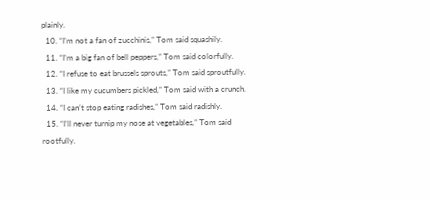plainly.
  10. “I’m not a fan of zucchinis,” Tom said squashily.
  11. “I’m a big fan of bell peppers,” Tom said colorfully.
  12. “I refuse to eat brussels sprouts,” Tom said sproutfully.
  13. “I like my cucumbers pickled,” Tom said with a crunch.
  14. “I can’t stop eating radishes,” Tom said radishly.
  15. “I’ll never turnip my nose at vegetables,” Tom said rootfully.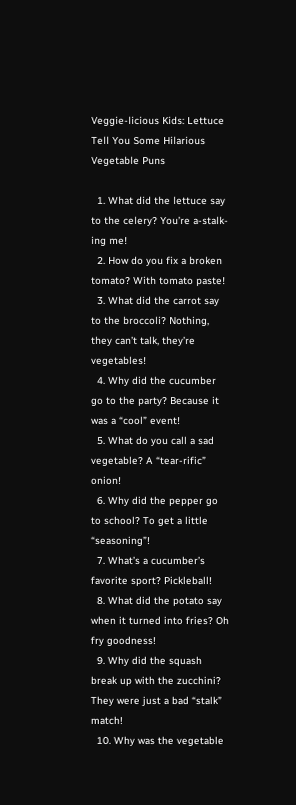Veggie-licious Kids: Lettuce Tell You Some Hilarious Vegetable Puns

  1. What did the lettuce say to the celery? You’re a-stalk-ing me!
  2. How do you fix a broken tomato? With tomato paste!
  3. What did the carrot say to the broccoli? Nothing, they can’t talk, they’re vegetables!
  4. Why did the cucumber go to the party? Because it was a “cool” event!
  5. What do you call a sad vegetable? A “tear-rific” onion!
  6. Why did the pepper go to school? To get a little “seasoning”!
  7. What’s a cucumber’s favorite sport? Pickleball!
  8. What did the potato say when it turned into fries? Oh fry goodness!
  9. Why did the squash break up with the zucchini? They were just a bad “stalk” match!
  10. Why was the vegetable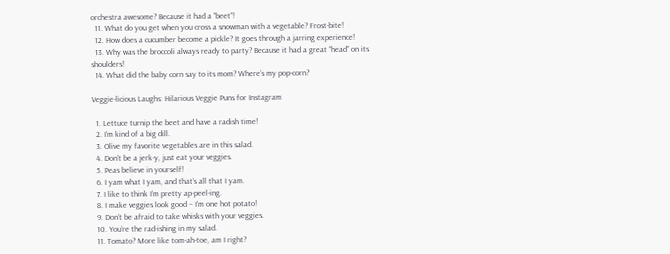orchestra awesome? Because it had a “beet”!
  11. What do you get when you cross a snowman with a vegetable? Frost-bite!
  12. How does a cucumber become a pickle? It goes through a jarring experience!
  13. Why was the broccoli always ready to party? Because it had a great “head” on its shoulders!
  14. What did the baby corn say to its mom? Where’s my pop-corn?

Veggie-licious Laughs: Hilarious Veggie Puns for Instagram

  1. Lettuce turnip the beet and have a radish time!
  2. I’m kind of a big dill.
  3. Olive my favorite vegetables are in this salad.
  4. Don’t be a jerk-y, just eat your veggies.
  5. Peas believe in yourself!
  6. I yam what I yam, and that’s all that I yam.
  7. I like to think I’m pretty ap-peel-ing.
  8. I make veggies look good – I’m one hot potato!
  9. Don’t be afraid to take whisks with your veggies.
  10. You’re the rad-ishing in my salad.
  11. Tomato? More like tom-ah-toe, am I right?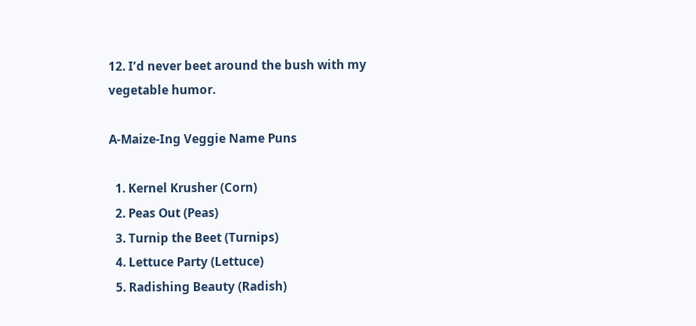12. I’d never beet around the bush with my vegetable humor.

A-Maize-Ing Veggie Name Puns

  1. Kernel Krusher (Corn)
  2. Peas Out (Peas)
  3. Turnip the Beet (Turnips)
  4. Lettuce Party (Lettuce)
  5. Radishing Beauty (Radish)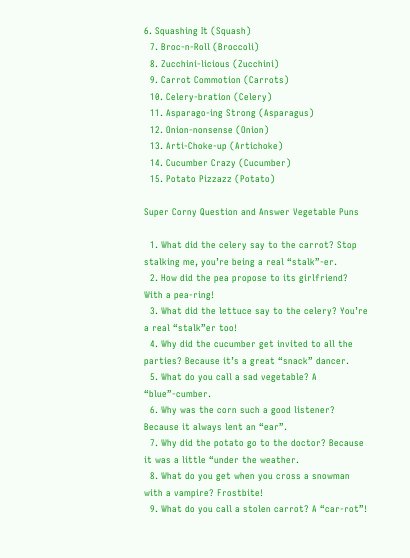6. Squashing It (Squash)
  7. Broc-n-Roll (Broccoli)
  8. Zucchini-licious (Zucchini)
  9. Carrot Commotion (Carrots)
  10. Celery-bration (Celery)
  11. Asparago-ing Strong (Asparagus)
  12. Onion-nonsense (Onion)
  13. Arti-Choke-up (Artichoke)
  14. Cucumber Crazy (Cucumber)
  15. Potato Pizzazz (Potato)

Super Corny Question and Answer Vegetable Puns

  1. What did the celery say to the carrot? Stop stalking me, you’re being a real “stalk”-er.
  2. How did the pea propose to its girlfriend? With a pea-ring!
  3. What did the lettuce say to the celery? You’re a real “stalk”er too!
  4. Why did the cucumber get invited to all the parties? Because it’s a great “snack” dancer.
  5. What do you call a sad vegetable? A “blue”-cumber.
  6. Why was the corn such a good listener? Because it always lent an “ear”.
  7. Why did the potato go to the doctor? Because it was a little “under the weather.
  8. What do you get when you cross a snowman with a vampire? Frostbite!
  9. What do you call a stolen carrot? A “car-rot”!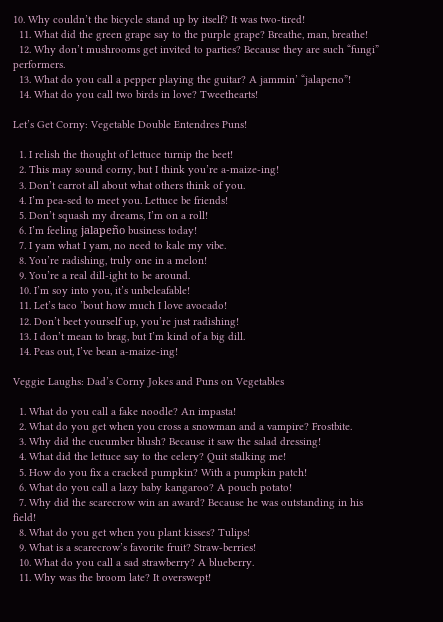10. Why couldn’t the bicycle stand up by itself? It was two-tired!
  11. What did the green grape say to the purple grape? Breathe, man, breathe!
  12. Why don’t mushrooms get invited to parties? Because they are such “fungi” performers.
  13. What do you call a pepper playing the guitar? A jammin’ “jalapeno”!
  14. What do you call two birds in love? Tweethearts!

Let’s Get Corny: Vegetable Double Entendres Puns!

  1. I relish the thought of lettuce turnip the beet!
  2. This may sound corny, but I think you’re a-maize-ing!
  3. Don’t carrot all about what others think of you.
  4. I’m pea-sed to meet you. Lettuce be friends!
  5. Don’t squash my dreams, I’m on a roll!
  6. I’m feeling jalapeño business today!
  7. I yam what I yam, no need to kale my vibe.
  8. You’re radishing, truly one in a melon!
  9. You’re a real dill-ight to be around.
  10. I’m soy into you, it’s unbeleafable!
  11. Let’s taco ’bout how much I love avocado!
  12. Don’t beet yourself up, you’re just radishing!
  13. I don’t mean to brag, but I’m kind of a big dill.
  14. Peas out, I’ve bean a-maize-ing!

Veggie Laughs: Dad’s Corny Jokes and Puns on Vegetables

  1. What do you call a fake noodle? An impasta!
  2. What do you get when you cross a snowman and a vampire? Frostbite.
  3. Why did the cucumber blush? Because it saw the salad dressing!
  4. What did the lettuce say to the celery? Quit stalking me!
  5. How do you fix a cracked pumpkin? With a pumpkin patch!
  6. What do you call a lazy baby kangaroo? A pouch potato!
  7. Why did the scarecrow win an award? Because he was outstanding in his field!
  8. What do you get when you plant kisses? Tulips!
  9. What is a scarecrow’s favorite fruit? Straw-berries!
  10. What do you call a sad strawberry? A blueberry.
  11. Why was the broom late? It overswept!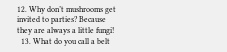12. Why don’t mushrooms get invited to parties? Because they are always a little fungi!
  13. What do you call a belt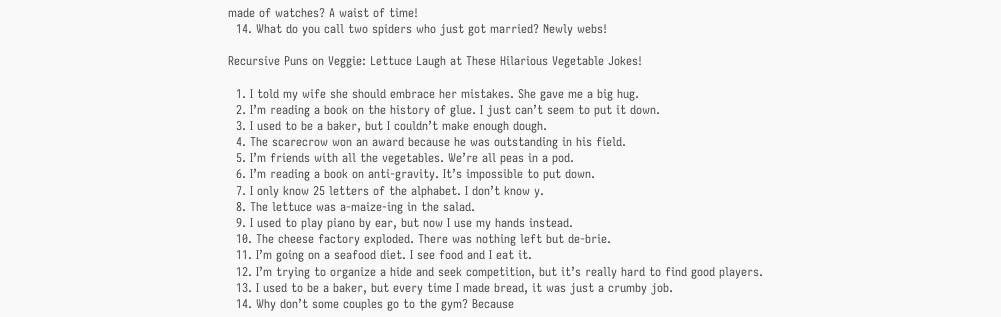made of watches? A waist of time!
  14. What do you call two spiders who just got married? Newly webs!

Recursive Puns on Veggie: Lettuce Laugh at These Hilarious Vegetable Jokes!

  1. I told my wife she should embrace her mistakes. She gave me a big hug.
  2. I’m reading a book on the history of glue. I just can’t seem to put it down.
  3. I used to be a baker, but I couldn’t make enough dough.
  4. The scarecrow won an award because he was outstanding in his field.
  5. I’m friends with all the vegetables. We’re all peas in a pod.
  6. I’m reading a book on anti-gravity. It’s impossible to put down.
  7. I only know 25 letters of the alphabet. I don’t know y.
  8. The lettuce was a-maize-ing in the salad.
  9. I used to play piano by ear, but now I use my hands instead.
  10. The cheese factory exploded. There was nothing left but de-brie.
  11. I’m going on a seafood diet. I see food and I eat it.
  12. I’m trying to organize a hide and seek competition, but it’s really hard to find good players.
  13. I used to be a baker, but every time I made bread, it was just a crumby job.
  14. Why don’t some couples go to the gym? Because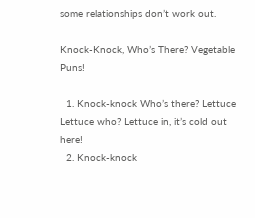some relationships don’t work out.

Knock-Knock, Who’s There? Vegetable Puns!

  1. Knock-knock Who’s there? Lettuce Lettuce who? Lettuce in, it’s cold out here!
  2. Knock-knock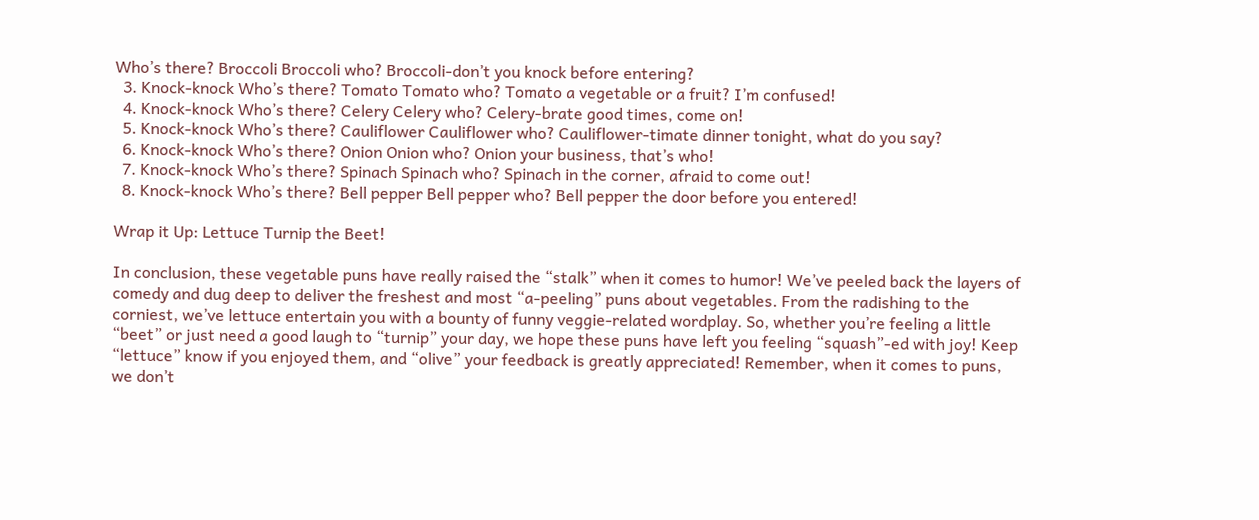Who’s there? Broccoli Broccoli who? Broccoli-don’t you knock before entering?
  3. Knock-knock Who’s there? Tomato Tomato who? Tomato a vegetable or a fruit? I’m confused!
  4. Knock-knock Who’s there? Celery Celery who? Celery-brate good times, come on!
  5. Knock-knock Who’s there? Cauliflower Cauliflower who? Cauliflower-timate dinner tonight, what do you say?
  6. Knock-knock Who’s there? Onion Onion who? Onion your business, that’s who!
  7. Knock-knock Who’s there? Spinach Spinach who? Spinach in the corner, afraid to come out!
  8. Knock-knock Who’s there? Bell pepper Bell pepper who? Bell pepper the door before you entered!

Wrap it Up: Lettuce Turnip the Beet!

In conclusion, these vegetable puns have really raised the “stalk” when it comes to humor! We’ve peeled back the layers of comedy and dug deep to deliver the freshest and most “a-peeling” puns about vegetables. From the radishing to the corniest, we’ve lettuce entertain you with a bounty of funny veggie-related wordplay. So, whether you’re feeling a little “beet” or just need a good laugh to “turnip” your day, we hope these puns have left you feeling “squash”-ed with joy! Keep “lettuce” know if you enjoyed them, and “olive” your feedback is greatly appreciated! Remember, when it comes to puns, we don’t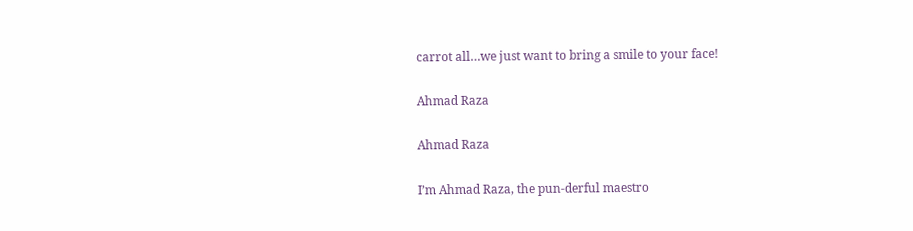carrot all…we just want to bring a smile to your face!

Ahmad Raza

Ahmad Raza

I’m Ahmad Raza, the pun-derful maestro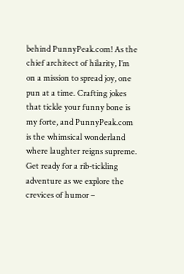behind PunnyPeak.com! As the chief architect of hilarity, I’m on a mission to spread joy, one pun at a time. Crafting jokes that tickle your funny bone is my forte, and PunnyPeak.com is the whimsical wonderland where laughter reigns supreme. Get ready for a rib-tickling adventure as we explore the crevices of humor –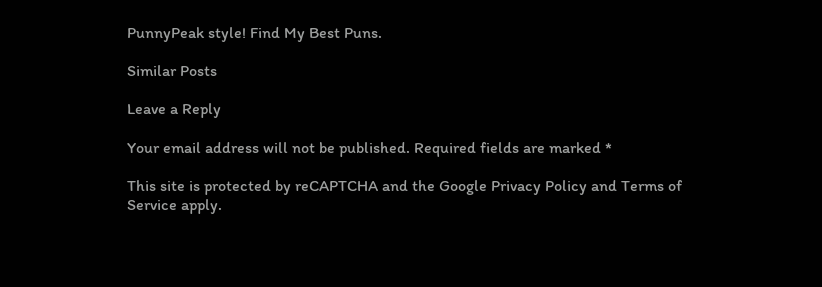PunnyPeak style! Find My Best Puns.

Similar Posts

Leave a Reply

Your email address will not be published. Required fields are marked *

This site is protected by reCAPTCHA and the Google Privacy Policy and Terms of Service apply.